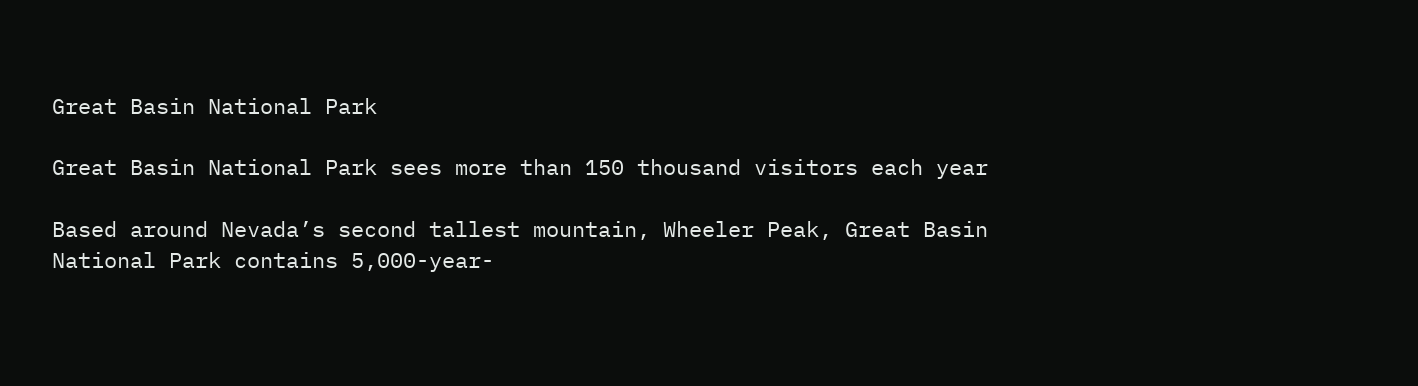Great Basin National Park

Great Basin National Park sees more than 150 thousand visitors each year

Based around Nevada’s second tallest mountain, Wheeler Peak, Great Basin National Park contains 5,000-year-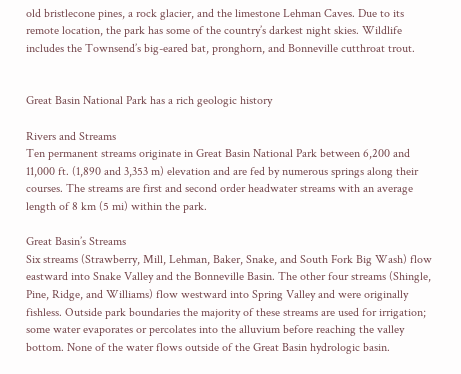old bristlecone pines, a rock glacier, and the limestone Lehman Caves. Due to its remote location, the park has some of the country’s darkest night skies. Wildlife includes the Townsend’s big-eared bat, pronghorn, and Bonneville cutthroat trout.


Great Basin National Park has a rich geologic history

Rivers and Streams
Ten permanent streams originate in Great Basin National Park between 6,200 and 11,000 ft. (1,890 and 3,353 m) elevation and are fed by numerous springs along their courses. The streams are first and second order headwater streams with an average length of 8 km (5 mi) within the park.

Great Basin’s Streams
Six streams (Strawberry, Mill, Lehman, Baker, Snake, and South Fork Big Wash) flow eastward into Snake Valley and the Bonneville Basin. The other four streams (Shingle, Pine, Ridge, and Williams) flow westward into Spring Valley and were originally fishless. Outside park boundaries the majority of these streams are used for irrigation; some water evaporates or percolates into the alluvium before reaching the valley bottom. None of the water flows outside of the Great Basin hydrologic basin.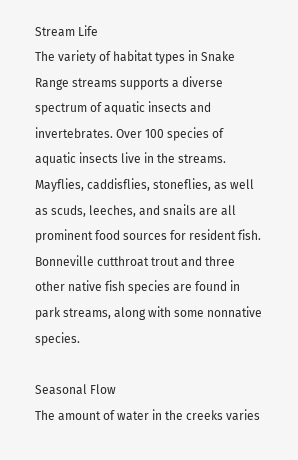Stream Life
The variety of habitat types in Snake Range streams supports a diverse spectrum of aquatic insects and invertebrates. Over 100 species of aquatic insects live in the streams. Mayflies, caddisflies, stoneflies, as well as scuds, leeches, and snails are all prominent food sources for resident fish. Bonneville cutthroat trout and three other native fish species are found in park streams, along with some nonnative species.

Seasonal Flow
The amount of water in the creeks varies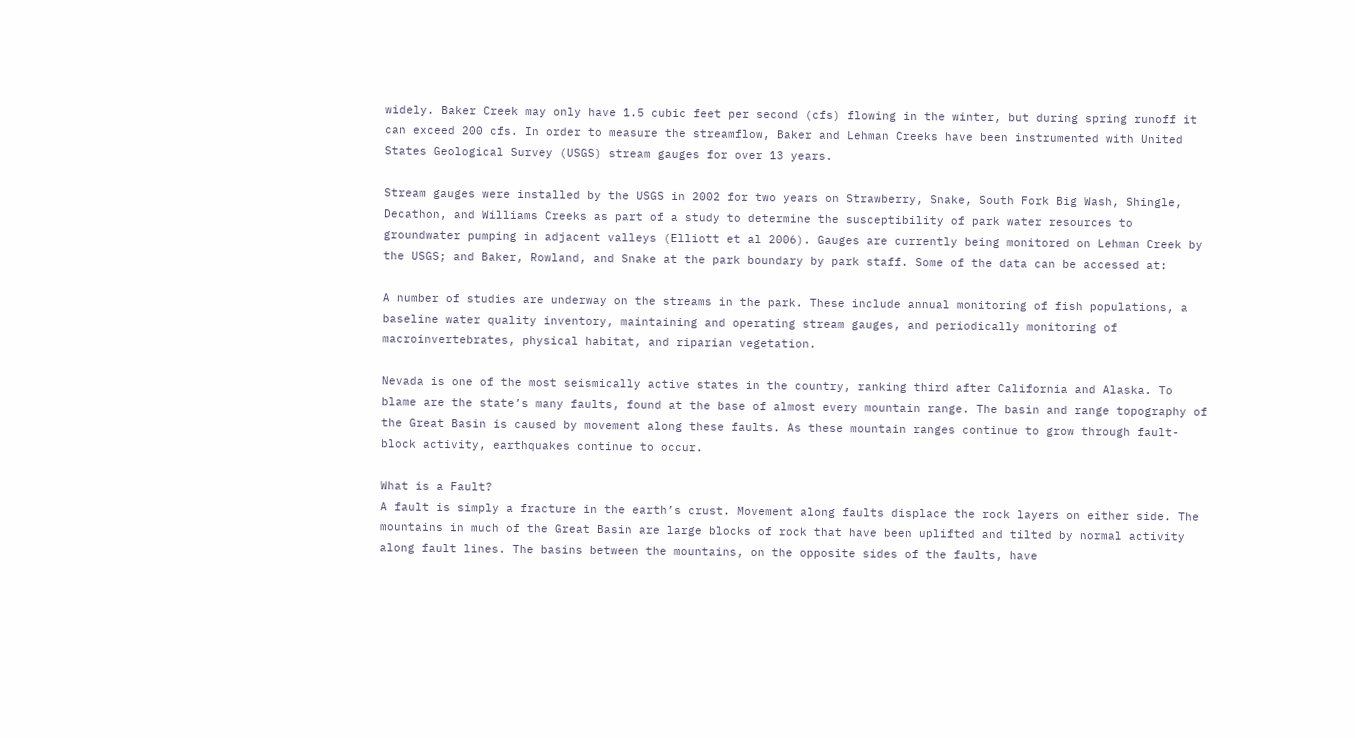widely. Baker Creek may only have 1.5 cubic feet per second (cfs) flowing in the winter, but during spring runoff it can exceed 200 cfs. In order to measure the streamflow, Baker and Lehman Creeks have been instrumented with United States Geological Survey (USGS) stream gauges for over 13 years.

Stream gauges were installed by the USGS in 2002 for two years on Strawberry, Snake, South Fork Big Wash, Shingle, Decathon, and Williams Creeks as part of a study to determine the susceptibility of park water resources to groundwater pumping in adjacent valleys (Elliott et al 2006). Gauges are currently being monitored on Lehman Creek by the USGS; and Baker, Rowland, and Snake at the park boundary by park staff. Some of the data can be accessed at:

A number of studies are underway on the streams in the park. These include annual monitoring of fish populations, a baseline water quality inventory, maintaining and operating stream gauges, and periodically monitoring of macroinvertebrates, physical habitat, and riparian vegetation.

Nevada is one of the most seismically active states in the country, ranking third after California and Alaska. To blame are the state’s many faults, found at the base of almost every mountain range. The basin and range topography of the Great Basin is caused by movement along these faults. As these mountain ranges continue to grow through fault-block activity, earthquakes continue to occur.

What is a Fault?
A fault is simply a fracture in the earth’s crust. Movement along faults displace the rock layers on either side. The mountains in much of the Great Basin are large blocks of rock that have been uplifted and tilted by normal activity along fault lines. The basins between the mountains, on the opposite sides of the faults, have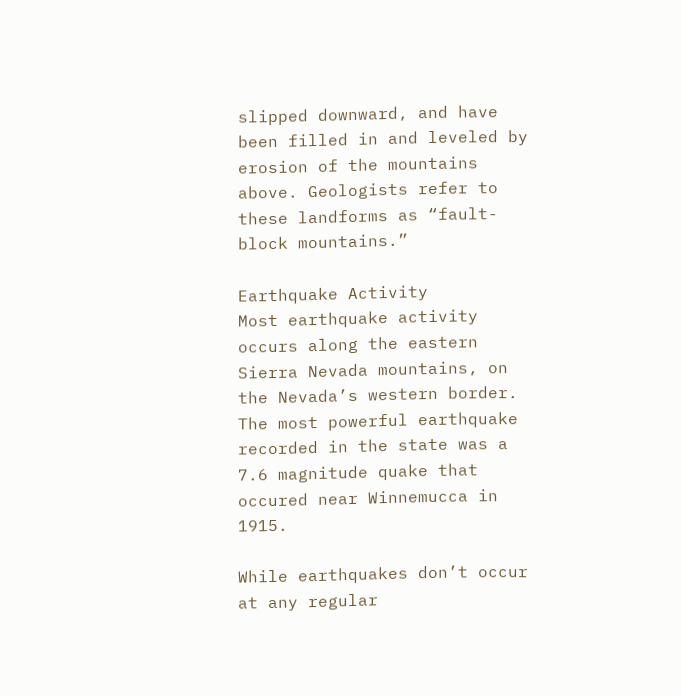slipped downward, and have been filled in and leveled by erosion of the mountains above. Geologists refer to these landforms as “fault-block mountains.”

Earthquake Activity
Most earthquake activity occurs along the eastern Sierra Nevada mountains, on the Nevada’s western border. The most powerful earthquake recorded in the state was a 7.6 magnitude quake that occured near Winnemucca in 1915.

While earthquakes don’t occur at any regular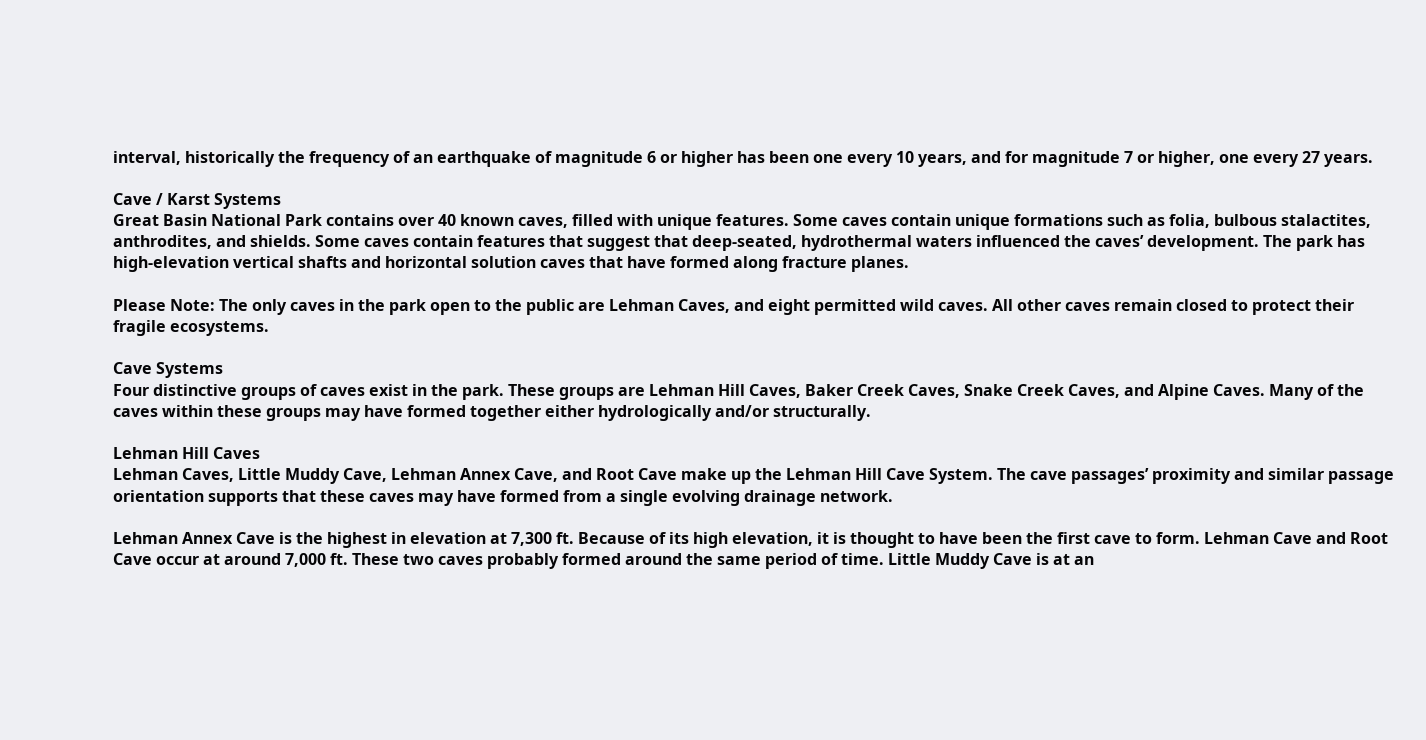interval, historically the frequency of an earthquake of magnitude 6 or higher has been one every 10 years, and for magnitude 7 or higher, one every 27 years.

Cave / Karst Systems
Great Basin National Park contains over 40 known caves, filled with unique features. Some caves contain unique formations such as folia, bulbous stalactites, anthrodites, and shields. Some caves contain features that suggest that deep-seated, hydrothermal waters influenced the caves’ development. The park has high-elevation vertical shafts and horizontal solution caves that have formed along fracture planes.

Please Note: The only caves in the park open to the public are Lehman Caves, and eight permitted wild caves. All other caves remain closed to protect their fragile ecosystems.

Cave Systems
Four distinctive groups of caves exist in the park. These groups are Lehman Hill Caves, Baker Creek Caves, Snake Creek Caves, and Alpine Caves. Many of the caves within these groups may have formed together either hydrologically and/or structurally.

Lehman Hill Caves
Lehman Caves, Little Muddy Cave, Lehman Annex Cave, and Root Cave make up the Lehman Hill Cave System. The cave passages’ proximity and similar passage orientation supports that these caves may have formed from a single evolving drainage network.

Lehman Annex Cave is the highest in elevation at 7,300 ft. Because of its high elevation, it is thought to have been the first cave to form. Lehman Cave and Root Cave occur at around 7,000 ft. These two caves probably formed around the same period of time. Little Muddy Cave is at an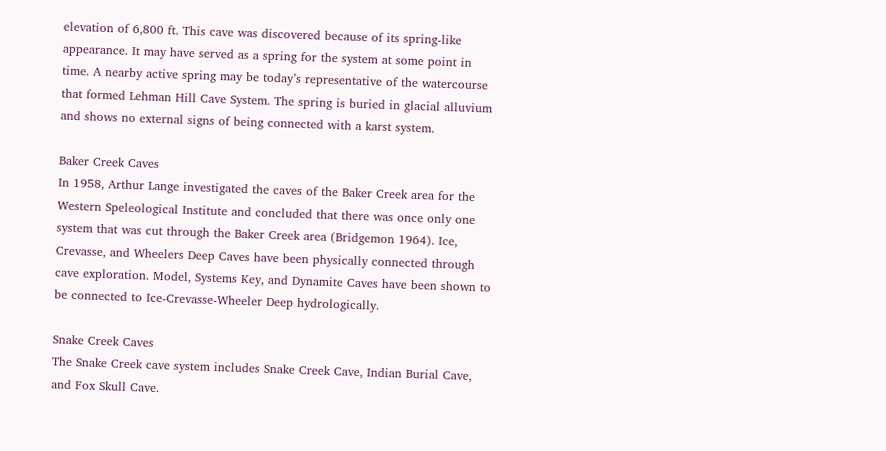elevation of 6,800 ft. This cave was discovered because of its spring-like appearance. It may have served as a spring for the system at some point in time. A nearby active spring may be today’s representative of the watercourse that formed Lehman Hill Cave System. The spring is buried in glacial alluvium and shows no external signs of being connected with a karst system.

Baker Creek Caves
In 1958, Arthur Lange investigated the caves of the Baker Creek area for the Western Speleological Institute and concluded that there was once only one system that was cut through the Baker Creek area (Bridgemon 1964). Ice, Crevasse, and Wheelers Deep Caves have been physically connected through cave exploration. Model, Systems Key, and Dynamite Caves have been shown to be connected to Ice-Crevasse-Wheeler Deep hydrologically.

Snake Creek Caves
The Snake Creek cave system includes Snake Creek Cave, Indian Burial Cave, and Fox Skull Cave.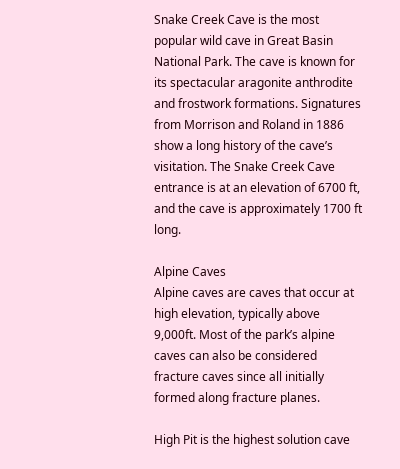Snake Creek Cave is the most popular wild cave in Great Basin National Park. The cave is known for its spectacular aragonite anthrodite and frostwork formations. Signatures from Morrison and Roland in 1886 show a long history of the cave’s visitation. The Snake Creek Cave entrance is at an elevation of 6700 ft, and the cave is approximately 1700 ft long.

Alpine Caves
Alpine caves are caves that occur at high elevation, typically above 9,000ft. Most of the park’s alpine caves can also be considered fracture caves since all initially formed along fracture planes.

High Pit is the highest solution cave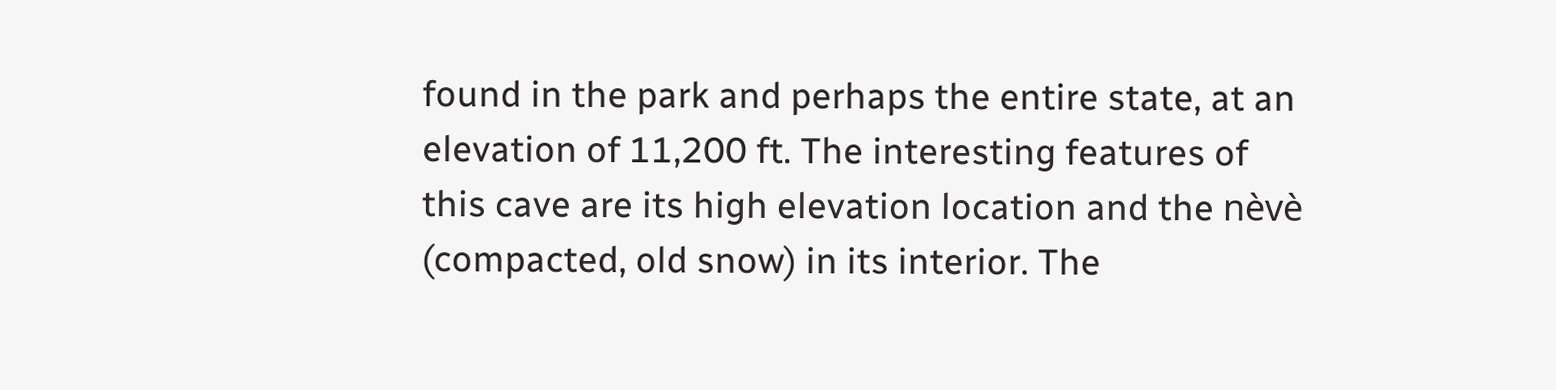found in the park and perhaps the entire state, at an elevation of 11,200 ft. The interesting features of this cave are its high elevation location and the nèvè (compacted, old snow) in its interior. The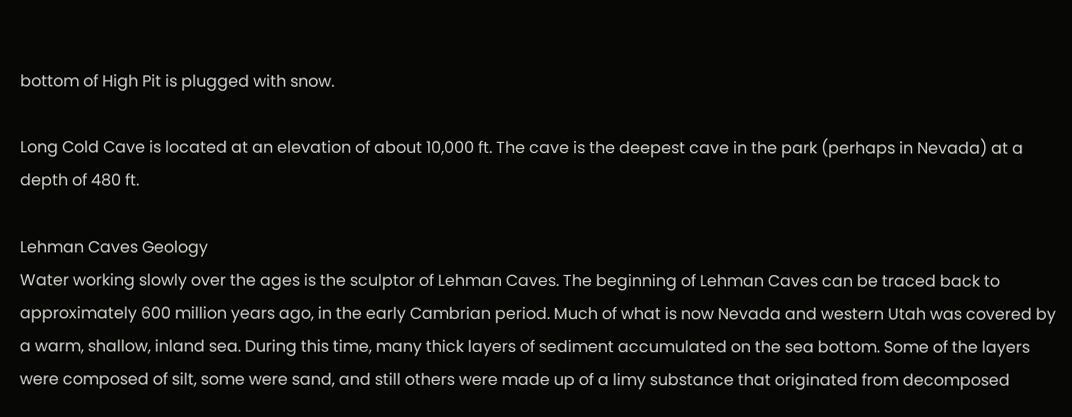bottom of High Pit is plugged with snow.

Long Cold Cave is located at an elevation of about 10,000 ft. The cave is the deepest cave in the park (perhaps in Nevada) at a depth of 480 ft.

Lehman Caves Geology
Water working slowly over the ages is the sculptor of Lehman Caves. The beginning of Lehman Caves can be traced back to approximately 600 million years ago, in the early Cambrian period. Much of what is now Nevada and western Utah was covered by a warm, shallow, inland sea. During this time, many thick layers of sediment accumulated on the sea bottom. Some of the layers were composed of silt, some were sand, and still others were made up of a limy substance that originated from decomposed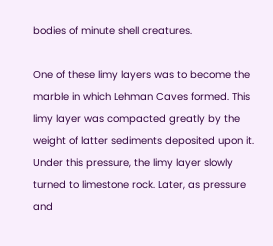bodies of minute shell creatures.

One of these limy layers was to become the marble in which Lehman Caves formed. This limy layer was compacted greatly by the weight of latter sediments deposited upon it. Under this pressure, the limy layer slowly turned to limestone rock. Later, as pressure and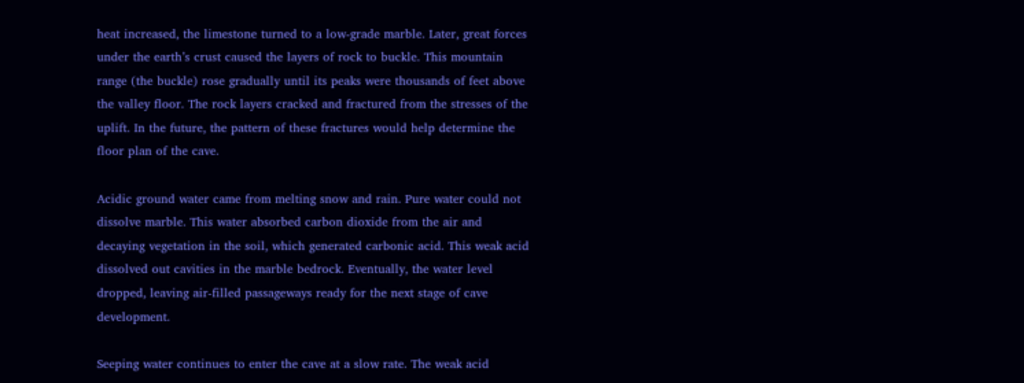heat increased, the limestone turned to a low-grade marble. Later, great forces under the earth’s crust caused the layers of rock to buckle. This mountain range (the buckle) rose gradually until its peaks were thousands of feet above the valley floor. The rock layers cracked and fractured from the stresses of the uplift. In the future, the pattern of these fractures would help determine the floor plan of the cave.

Acidic ground water came from melting snow and rain. Pure water could not dissolve marble. This water absorbed carbon dioxide from the air and decaying vegetation in the soil, which generated carbonic acid. This weak acid dissolved out cavities in the marble bedrock. Eventually, the water level dropped, leaving air-filled passageways ready for the next stage of cave development.

Seeping water continues to enter the cave at a slow rate. The weak acid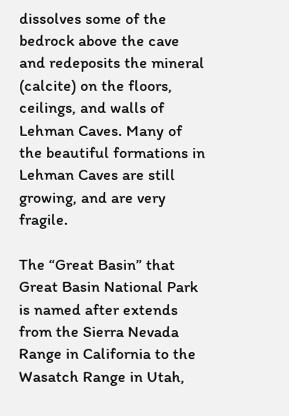dissolves some of the bedrock above the cave and redeposits the mineral (calcite) on the floors, ceilings, and walls of Lehman Caves. Many of the beautiful formations in Lehman Caves are still growing, and are very fragile.

The “Great Basin” that Great Basin National Park is named after extends from the Sierra Nevada Range in California to the Wasatch Range in Utah,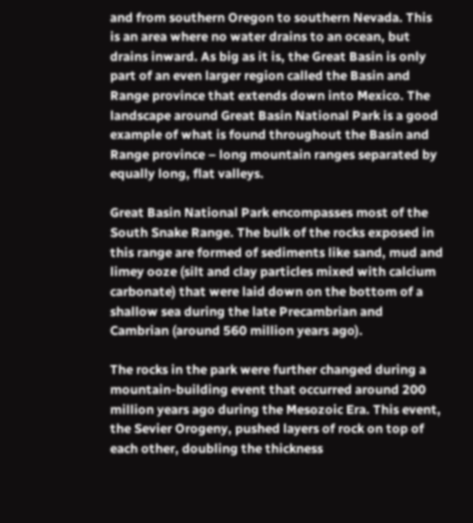and from southern Oregon to southern Nevada. This is an area where no water drains to an ocean, but drains inward. As big as it is, the Great Basin is only part of an even larger region called the Basin and Range province that extends down into Mexico. The landscape around Great Basin National Park is a good example of what is found throughout the Basin and Range province – long mountain ranges separated by equally long, flat valleys.

Great Basin National Park encompasses most of the South Snake Range. The bulk of the rocks exposed in this range are formed of sediments like sand, mud and limey ooze (silt and clay particles mixed with calcium carbonate) that were laid down on the bottom of a shallow sea during the late Precambrian and Cambrian (around 560 million years ago).

The rocks in the park were further changed during a mountain-building event that occurred around 200 million years ago during the Mesozoic Era. This event, the Sevier Orogeny, pushed layers of rock on top of each other, doubling the thickness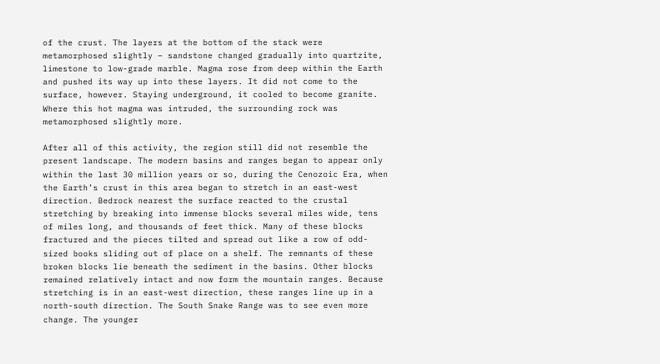of the crust. The layers at the bottom of the stack were metamorphosed slightly – sandstone changed gradually into quartzite, limestone to low-grade marble. Magma rose from deep within the Earth and pushed its way up into these layers. It did not come to the surface, however. Staying underground, it cooled to become granite. Where this hot magma was intruded, the surrounding rock was metamorphosed slightly more.

After all of this activity, the region still did not resemble the present landscape. The modern basins and ranges began to appear only within the last 30 million years or so, during the Cenozoic Era, when the Earth’s crust in this area began to stretch in an east-west direction. Bedrock nearest the surface reacted to the crustal stretching by breaking into immense blocks several miles wide, tens of miles long, and thousands of feet thick. Many of these blocks fractured and the pieces tilted and spread out like a row of odd-sized books sliding out of place on a shelf. The remnants of these broken blocks lie beneath the sediment in the basins. Other blocks remained relatively intact and now form the mountain ranges. Because stretching is in an east-west direction, these ranges line up in a north-south direction. The South Snake Range was to see even more change. The younger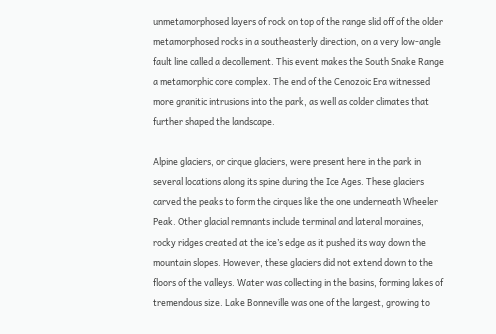unmetamorphosed layers of rock on top of the range slid off of the older metamorphosed rocks in a southeasterly direction, on a very low-angle fault line called a decollement. This event makes the South Snake Range a metamorphic core complex. The end of the Cenozoic Era witnessed more granitic intrusions into the park, as well as colder climates that further shaped the landscape.

Alpine glaciers, or cirque glaciers, were present here in the park in several locations along its spine during the Ice Ages. These glaciers carved the peaks to form the cirques like the one underneath Wheeler Peak. Other glacial remnants include terminal and lateral moraines, rocky ridges created at the ice’s edge as it pushed its way down the mountain slopes. However, these glaciers did not extend down to the floors of the valleys. Water was collecting in the basins, forming lakes of tremendous size. Lake Bonneville was one of the largest, growing to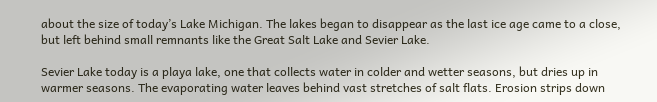about the size of today’s Lake Michigan. The lakes began to disappear as the last ice age came to a close, but left behind small remnants like the Great Salt Lake and Sevier Lake.

Sevier Lake today is a playa lake, one that collects water in colder and wetter seasons, but dries up in warmer seasons. The evaporating water leaves behind vast stretches of salt flats. Erosion strips down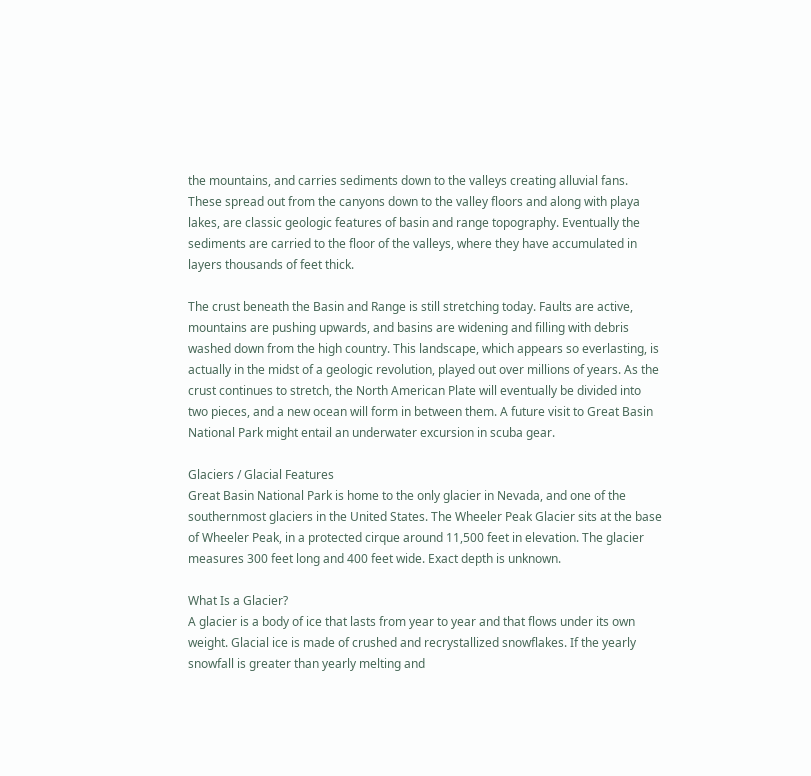the mountains, and carries sediments down to the valleys creating alluvial fans. These spread out from the canyons down to the valley floors and along with playa lakes, are classic geologic features of basin and range topography. Eventually the sediments are carried to the floor of the valleys, where they have accumulated in layers thousands of feet thick.

The crust beneath the Basin and Range is still stretching today. Faults are active, mountains are pushing upwards, and basins are widening and filling with debris washed down from the high country. This landscape, which appears so everlasting, is actually in the midst of a geologic revolution, played out over millions of years. As the crust continues to stretch, the North American Plate will eventually be divided into two pieces, and a new ocean will form in between them. A future visit to Great Basin National Park might entail an underwater excursion in scuba gear.

Glaciers / Glacial Features
Great Basin National Park is home to the only glacier in Nevada, and one of the southernmost glaciers in the United States. The Wheeler Peak Glacier sits at the base of Wheeler Peak, in a protected cirque around 11,500 feet in elevation. The glacier measures 300 feet long and 400 feet wide. Exact depth is unknown.

What Is a Glacier?
A glacier is a body of ice that lasts from year to year and that flows under its own weight. Glacial ice is made of crushed and recrystallized snowflakes. If the yearly snowfall is greater than yearly melting and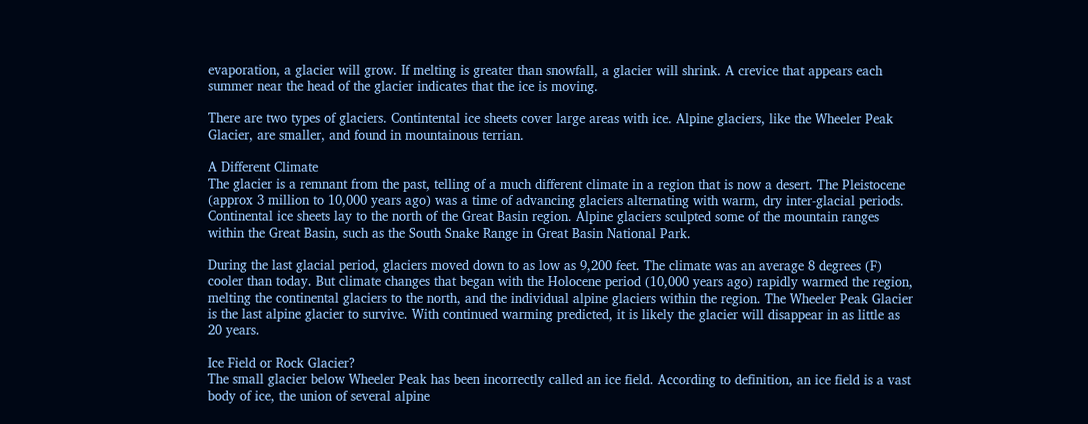evaporation, a glacier will grow. If melting is greater than snowfall, a glacier will shrink. A crevice that appears each summer near the head of the glacier indicates that the ice is moving.

There are two types of glaciers. Contintental ice sheets cover large areas with ice. Alpine glaciers, like the Wheeler Peak Glacier, are smaller, and found in mountainous terrian.

A Different Climate
The glacier is a remnant from the past, telling of a much different climate in a region that is now a desert. The Pleistocene (approx 3 million to 10,000 years ago) was a time of advancing glaciers alternating with warm, dry inter-glacial periods. Continental ice sheets lay to the north of the Great Basin region. Alpine glaciers sculpted some of the mountain ranges within the Great Basin, such as the South Snake Range in Great Basin National Park.

During the last glacial period, glaciers moved down to as low as 9,200 feet. The climate was an average 8 degrees (F) cooler than today. But climate changes that began with the Holocene period (10,000 years ago) rapidly warmed the region, melting the continental glaciers to the north, and the individual alpine glaciers within the region. The Wheeler Peak Glacier is the last alpine glacier to survive. With continued warming predicted, it is likely the glacier will disappear in as little as 20 years.

Ice Field or Rock Glacier?
The small glacier below Wheeler Peak has been incorrectly called an ice field. According to definition, an ice field is a vast body of ice, the union of several alpine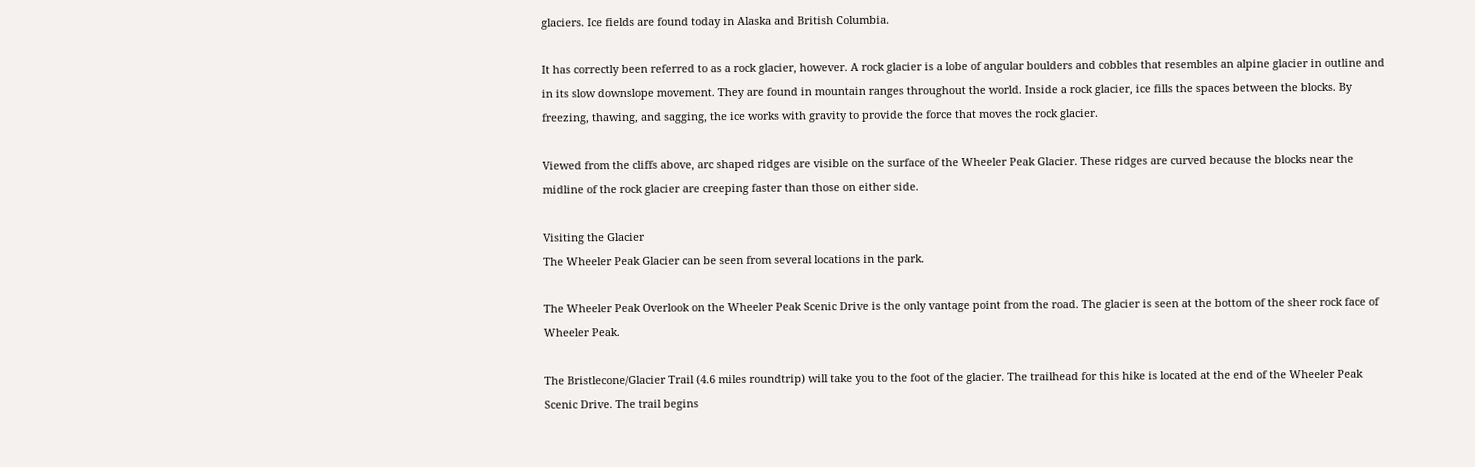glaciers. Ice fields are found today in Alaska and British Columbia.

It has correctly been referred to as a rock glacier, however. A rock glacier is a lobe of angular boulders and cobbles that resembles an alpine glacier in outline and in its slow downslope movement. They are found in mountain ranges throughout the world. Inside a rock glacier, ice fills the spaces between the blocks. By freezing, thawing, and sagging, the ice works with gravity to provide the force that moves the rock glacier.

Viewed from the cliffs above, arc shaped ridges are visible on the surface of the Wheeler Peak Glacier. These ridges are curved because the blocks near the midline of the rock glacier are creeping faster than those on either side.

Visiting the Glacier
The Wheeler Peak Glacier can be seen from several locations in the park.

The Wheeler Peak Overlook on the Wheeler Peak Scenic Drive is the only vantage point from the road. The glacier is seen at the bottom of the sheer rock face of Wheeler Peak.

The Bristlecone/Glacier Trail (4.6 miles roundtrip) will take you to the foot of the glacier. The trailhead for this hike is located at the end of the Wheeler Peak Scenic Drive. The trail begins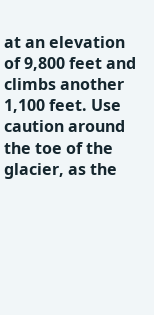at an elevation of 9,800 feet and climbs another 1,100 feet. Use caution around the toe of the glacier, as the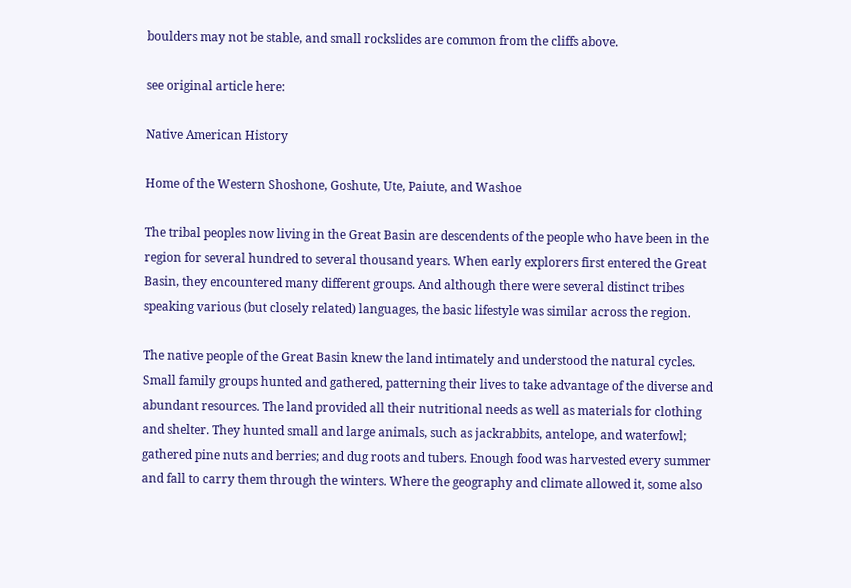boulders may not be stable, and small rockslides are common from the cliffs above.

see original article here:

Native American History

Home of the Western Shoshone, Goshute, Ute, Paiute, and Washoe

The tribal peoples now living in the Great Basin are descendents of the people who have been in the region for several hundred to several thousand years. When early explorers first entered the Great Basin, they encountered many different groups. And although there were several distinct tribes speaking various (but closely related) languages, the basic lifestyle was similar across the region.

The native people of the Great Basin knew the land intimately and understood the natural cycles. Small family groups hunted and gathered, patterning their lives to take advantage of the diverse and abundant resources. The land provided all their nutritional needs as well as materials for clothing and shelter. They hunted small and large animals, such as jackrabbits, antelope, and waterfowl; gathered pine nuts and berries; and dug roots and tubers. Enough food was harvested every summer and fall to carry them through the winters. Where the geography and climate allowed it, some also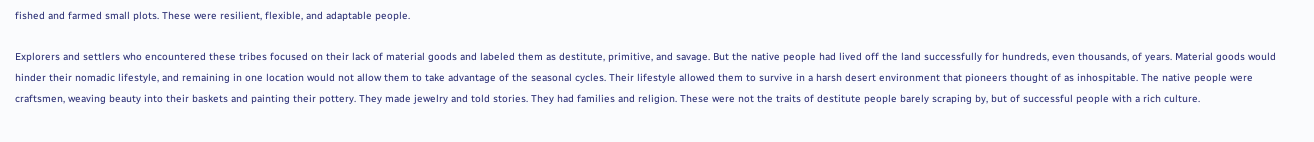fished and farmed small plots. These were resilient, flexible, and adaptable people.

Explorers and settlers who encountered these tribes focused on their lack of material goods and labeled them as destitute, primitive, and savage. But the native people had lived off the land successfully for hundreds, even thousands, of years. Material goods would hinder their nomadic lifestyle, and remaining in one location would not allow them to take advantage of the seasonal cycles. Their lifestyle allowed them to survive in a harsh desert environment that pioneers thought of as inhospitable. The native people were craftsmen, weaving beauty into their baskets and painting their pottery. They made jewelry and told stories. They had families and religion. These were not the traits of destitute people barely scraping by, but of successful people with a rich culture.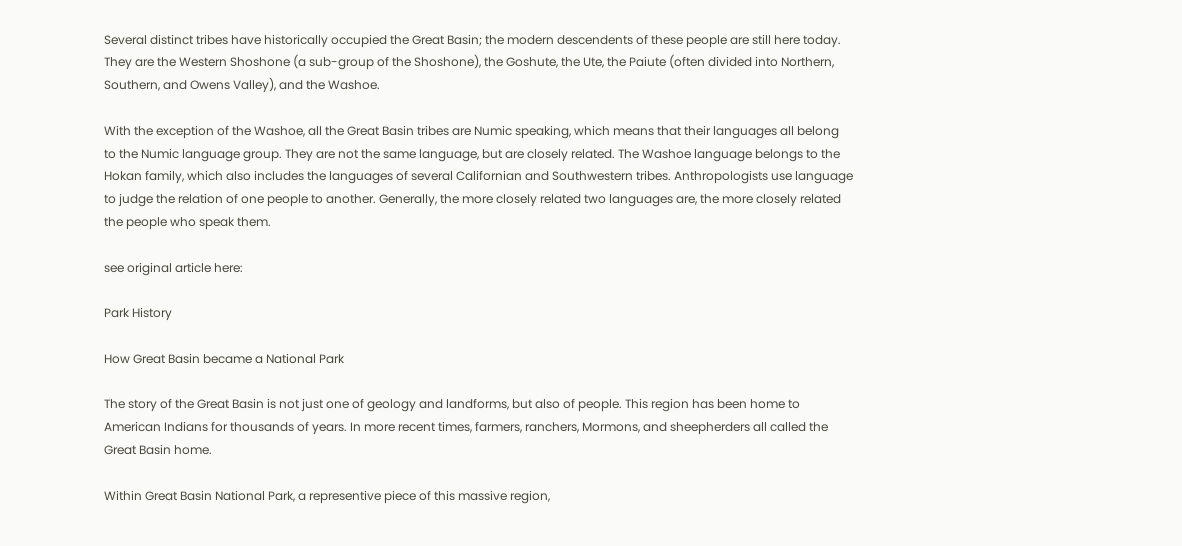Several distinct tribes have historically occupied the Great Basin; the modern descendents of these people are still here today. They are the Western Shoshone (a sub-group of the Shoshone), the Goshute, the Ute, the Paiute (often divided into Northern, Southern, and Owens Valley), and the Washoe.

With the exception of the Washoe, all the Great Basin tribes are Numic speaking, which means that their languages all belong to the Numic language group. They are not the same language, but are closely related. The Washoe language belongs to the Hokan family, which also includes the languages of several Californian and Southwestern tribes. Anthropologists use language to judge the relation of one people to another. Generally, the more closely related two languages are, the more closely related the people who speak them.

see original article here:

Park History

How Great Basin became a National Park

The story of the Great Basin is not just one of geology and landforms, but also of people. This region has been home to American Indians for thousands of years. In more recent times, farmers, ranchers, Mormons, and sheepherders all called the Great Basin home.

Within Great Basin National Park, a representive piece of this massive region,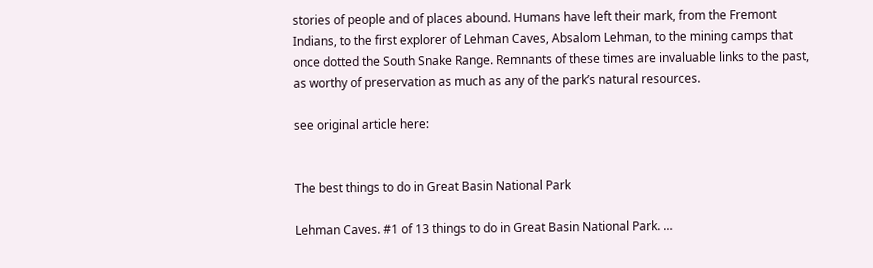stories of people and of places abound. Humans have left their mark, from the Fremont Indians, to the first explorer of Lehman Caves, Absalom Lehman, to the mining camps that once dotted the South Snake Range. Remnants of these times are invaluable links to the past, as worthy of preservation as much as any of the park’s natural resources.

see original article here:


The best things to do in Great Basin National Park

Lehman Caves. #1 of 13 things to do in Great Basin National Park. …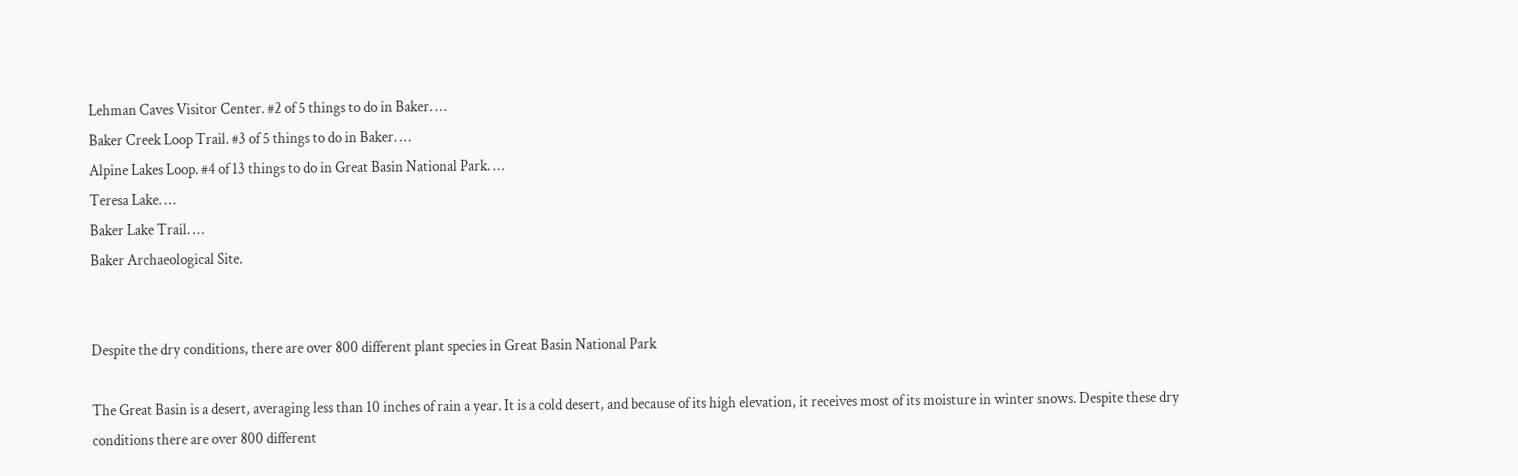Lehman Caves Visitor Center. #2 of 5 things to do in Baker. …
Baker Creek Loop Trail. #3 of 5 things to do in Baker. …
Alpine Lakes Loop. #4 of 13 things to do in Great Basin National Park. …
Teresa Lake. …
Baker Lake Trail. …
Baker Archaeological Site.


Despite the dry conditions, there are over 800 different plant species in Great Basin National Park

The Great Basin is a desert, averaging less than 10 inches of rain a year. It is a cold desert, and because of its high elevation, it receives most of its moisture in winter snows. Despite these dry conditions there are over 800 different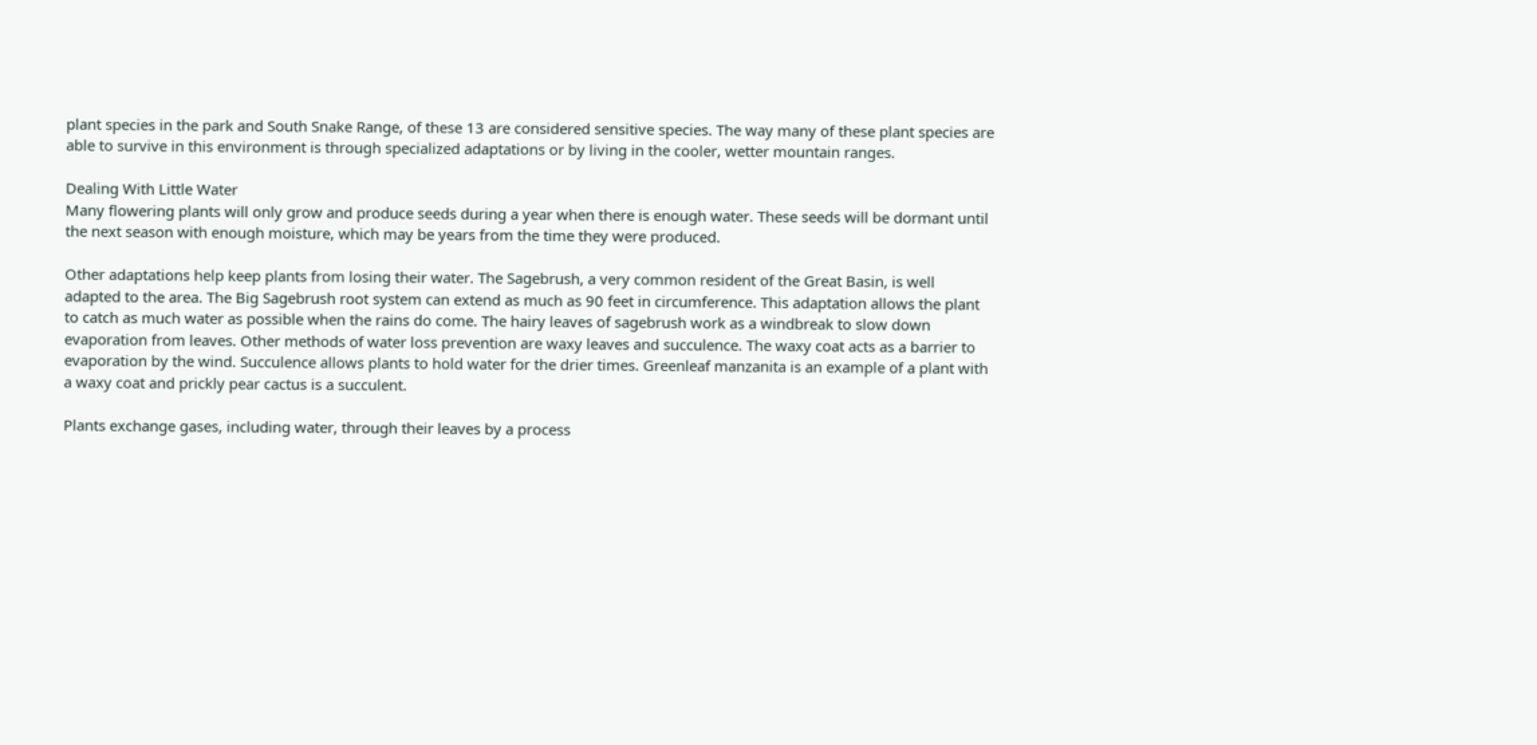plant species in the park and South Snake Range, of these 13 are considered sensitive species. The way many of these plant species are able to survive in this environment is through specialized adaptations or by living in the cooler, wetter mountain ranges.

Dealing With Little Water
Many flowering plants will only grow and produce seeds during a year when there is enough water. These seeds will be dormant until the next season with enough moisture, which may be years from the time they were produced.

Other adaptations help keep plants from losing their water. The Sagebrush, a very common resident of the Great Basin, is well adapted to the area. The Big Sagebrush root system can extend as much as 90 feet in circumference. This adaptation allows the plant to catch as much water as possible when the rains do come. The hairy leaves of sagebrush work as a windbreak to slow down evaporation from leaves. Other methods of water loss prevention are waxy leaves and succulence. The waxy coat acts as a barrier to evaporation by the wind. Succulence allows plants to hold water for the drier times. Greenleaf manzanita is an example of a plant with a waxy coat and prickly pear cactus is a succulent.

Plants exchange gases, including water, through their leaves by a process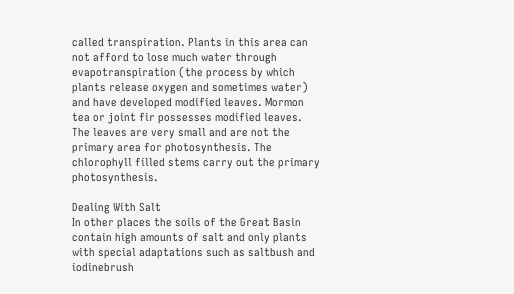called transpiration. Plants in this area can not afford to lose much water through evapotranspiration (the process by which plants release oxygen and sometimes water) and have developed modified leaves. Mormon tea or joint fir possesses modified leaves. The leaves are very small and are not the primary area for photosynthesis. The chlorophyll filled stems carry out the primary photosynthesis.

Dealing With Salt
In other places the soils of the Great Basin contain high amounts of salt and only plants with special adaptations such as saltbush and iodinebrush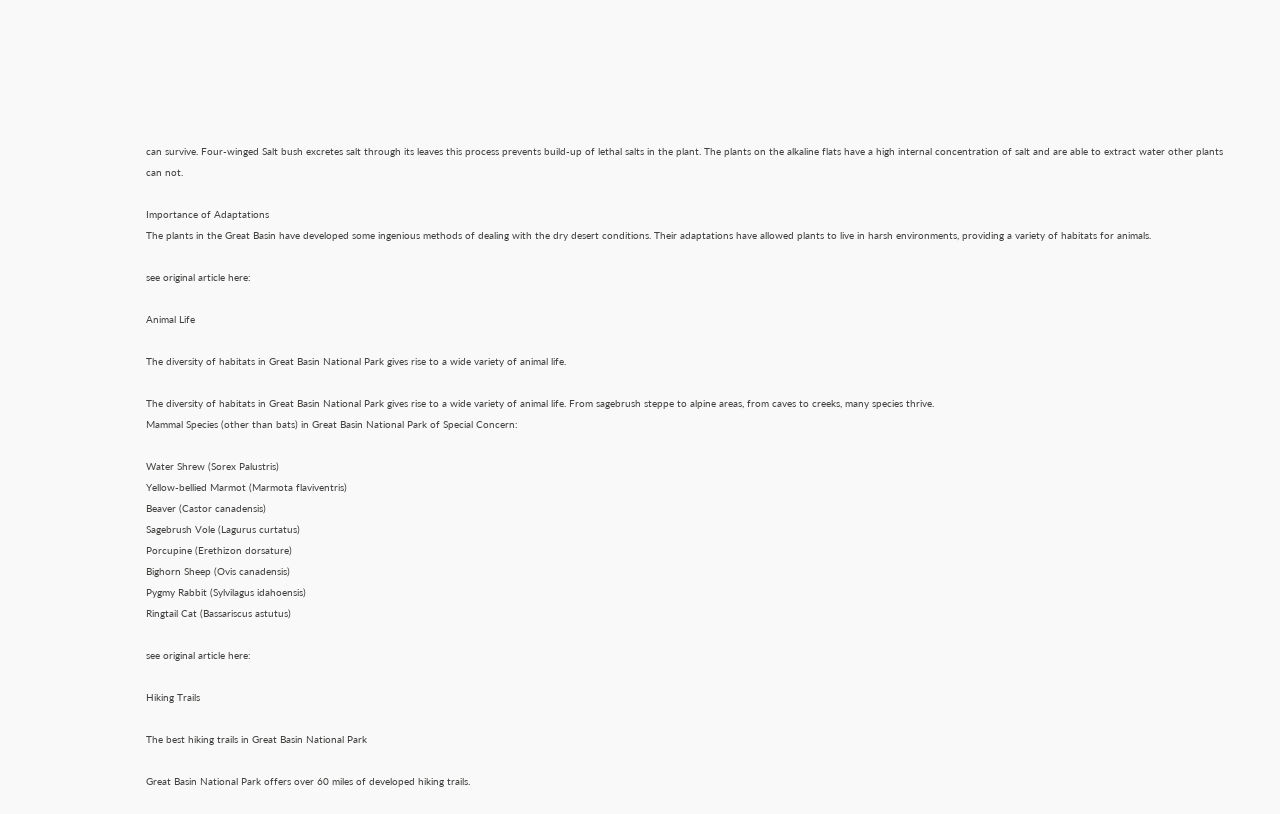can survive. Four-winged Salt bush excretes salt through its leaves this process prevents build-up of lethal salts in the plant. The plants on the alkaline flats have a high internal concentration of salt and are able to extract water other plants can not.

Importance of Adaptations
The plants in the Great Basin have developed some ingenious methods of dealing with the dry desert conditions. Their adaptations have allowed plants to live in harsh environments, providing a variety of habitats for animals.

see original article here:

Animal Life

The diversity of habitats in Great Basin National Park gives rise to a wide variety of animal life.

The diversity of habitats in Great Basin National Park gives rise to a wide variety of animal life. From sagebrush steppe to alpine areas, from caves to creeks, many species thrive.
Mammal Species (other than bats) in Great Basin National Park of Special Concern:

Water Shrew (Sorex Palustris)
Yellow-bellied Marmot (Marmota flaviventris)
Beaver (Castor canadensis)
Sagebrush Vole (Lagurus curtatus)
Porcupine (Erethizon dorsature)
Bighorn Sheep (Ovis canadensis)
Pygmy Rabbit (Sylvilagus idahoensis)
Ringtail Cat (Bassariscus astutus)

see original article here:

Hiking Trails

The best hiking trails in Great Basin National Park

Great Basin National Park offers over 60 miles of developed hiking trails.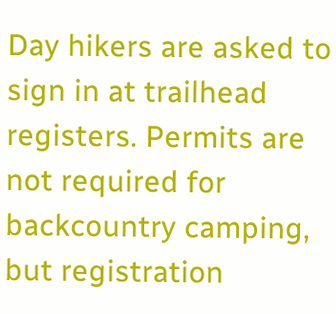Day hikers are asked to sign in at trailhead registers. Permits are not required for backcountry camping, but registration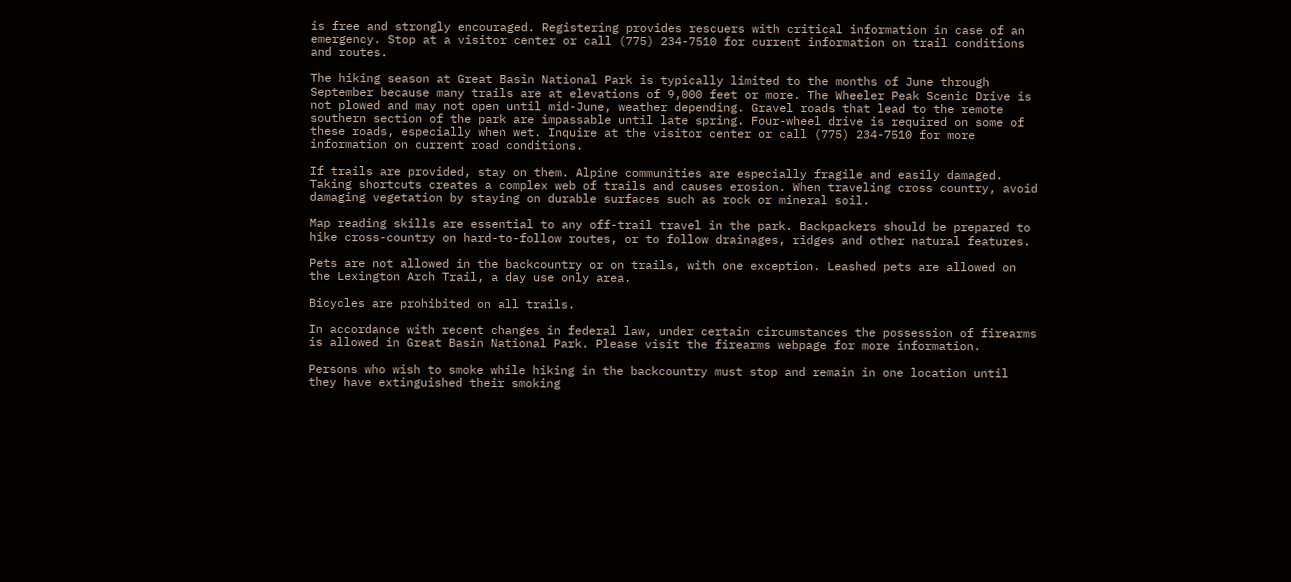is free and strongly encouraged. Registering provides rescuers with critical information in case of an emergency. Stop at a visitor center or call (775) 234-7510 for current information on trail conditions and routes.

The hiking season at Great Basin National Park is typically limited to the months of June through September because many trails are at elevations of 9,000 feet or more. The Wheeler Peak Scenic Drive is not plowed and may not open until mid-June, weather depending. Gravel roads that lead to the remote southern section of the park are impassable until late spring. Four-wheel drive is required on some of these roads, especially when wet. Inquire at the visitor center or call (775) 234-7510 for more information on current road conditions.

If trails are provided, stay on them. Alpine communities are especially fragile and easily damaged. Taking shortcuts creates a complex web of trails and causes erosion. When traveling cross country, avoid damaging vegetation by staying on durable surfaces such as rock or mineral soil.

Map reading skills are essential to any off-trail travel in the park. Backpackers should be prepared to hike cross-country on hard-to-follow routes, or to follow drainages, ridges and other natural features.

Pets are not allowed in the backcountry or on trails, with one exception. Leashed pets are allowed on the Lexington Arch Trail, a day use only area.

Bicycles are prohibited on all trails.

In accordance with recent changes in federal law, under certain circumstances the possession of firearms is allowed in Great Basin National Park. Please visit the firearms webpage for more information.

Persons who wish to smoke while hiking in the backcountry must stop and remain in one location until they have extinguished their smoking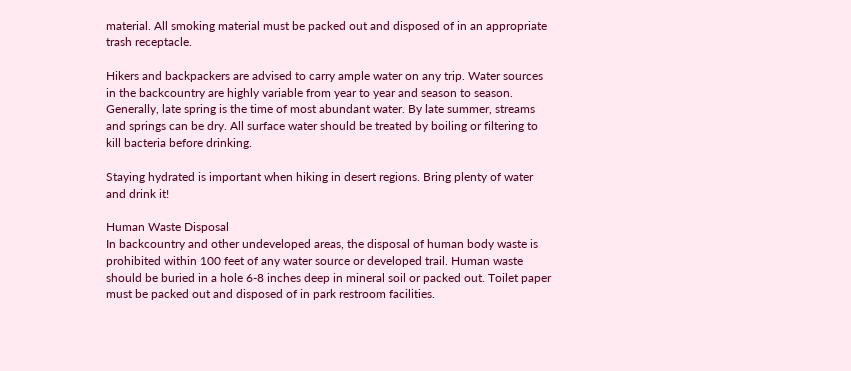material. All smoking material must be packed out and disposed of in an appropriate trash receptacle.

Hikers and backpackers are advised to carry ample water on any trip. Water sources in the backcountry are highly variable from year to year and season to season. Generally, late spring is the time of most abundant water. By late summer, streams and springs can be dry. All surface water should be treated by boiling or filtering to kill bacteria before drinking.

Staying hydrated is important when hiking in desert regions. Bring plenty of water and drink it!

Human Waste Disposal
In backcountry and other undeveloped areas, the disposal of human body waste is prohibited within 100 feet of any water source or developed trail. Human waste should be buried in a hole 6-8 inches deep in mineral soil or packed out. Toilet paper must be packed out and disposed of in park restroom facilities.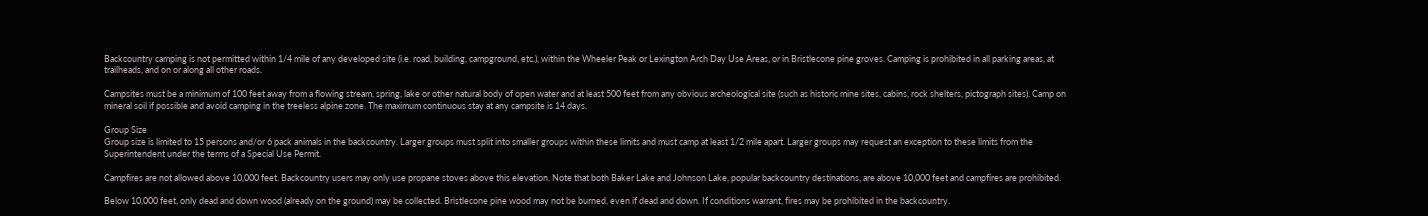Backcountry camping is not permitted within 1/4 mile of any developed site (i.e. road, building, campground, etc.), within the Wheeler Peak or Lexington Arch Day Use Areas, or in Bristlecone pine groves. Camping is prohibited in all parking areas, at trailheads, and on or along all other roads.

Campsites must be a minimum of 100 feet away from a flowing stream, spring, lake or other natural body of open water and at least 500 feet from any obvious archeological site (such as historic mine sites, cabins, rock shelters, pictograph sites). Camp on mineral soil if possible and avoid camping in the treeless alpine zone. The maximum continuous stay at any campsite is 14 days.

Group Size
Group size is limited to 15 persons and/or 6 pack animals in the backcountry. Larger groups must split into smaller groups within these limits and must camp at least 1/2 mile apart. Larger groups may request an exception to these limits from the Superintendent under the terms of a Special Use Permit.

Campfires are not allowed above 10,000 feet. Backcountry users may only use propane stoves above this elevation. Note that both Baker Lake and Johnson Lake, popular backcountry destinations, are above 10,000 feet and campfires are prohibited.

Below 10,000 feet, only dead and down wood (already on the ground) may be collected. Bristlecone pine wood may not be burned, even if dead and down. If conditions warrant, fires may be prohibited in the backcountry.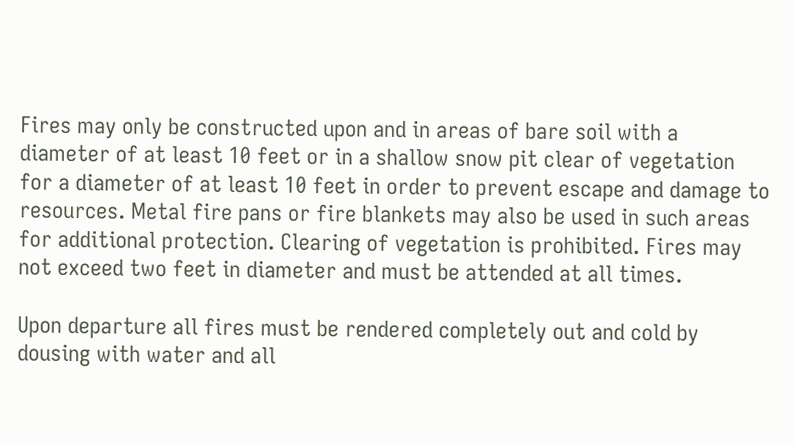Fires may only be constructed upon and in areas of bare soil with a diameter of at least 10 feet or in a shallow snow pit clear of vegetation for a diameter of at least 10 feet in order to prevent escape and damage to resources. Metal fire pans or fire blankets may also be used in such areas for additional protection. Clearing of vegetation is prohibited. Fires may not exceed two feet in diameter and must be attended at all times.

Upon departure all fires must be rendered completely out and cold by dousing with water and all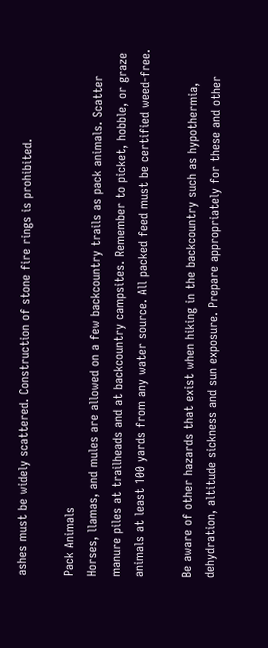ashes must be widely scattered. Construction of stone fire rings is prohibited.

Pack Animals
Horses, llamas, and mules are allowed on a few backcountry trails as pack animals. Scatter manure piles at trailheads and at backcountry campsites. Remember to picket, hobble, or graze animals at least 100 yards from any water source. All packed feed must be certified weed-free.

Be aware of other hazards that exist when hiking in the backcountry such as hypothermia, dehydration, altitude sickness and sun exposure. Prepare appropriately for these and other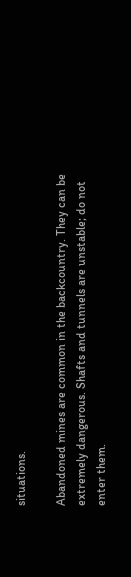situations.

Abandoned mines are common in the backcountry. They can be extremely dangerous. Shafts and tunnels are unstable; do not enter them.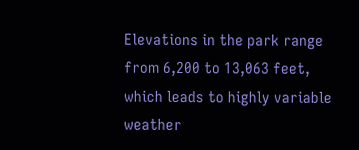Elevations in the park range from 6,200 to 13,063 feet, which leads to highly variable weather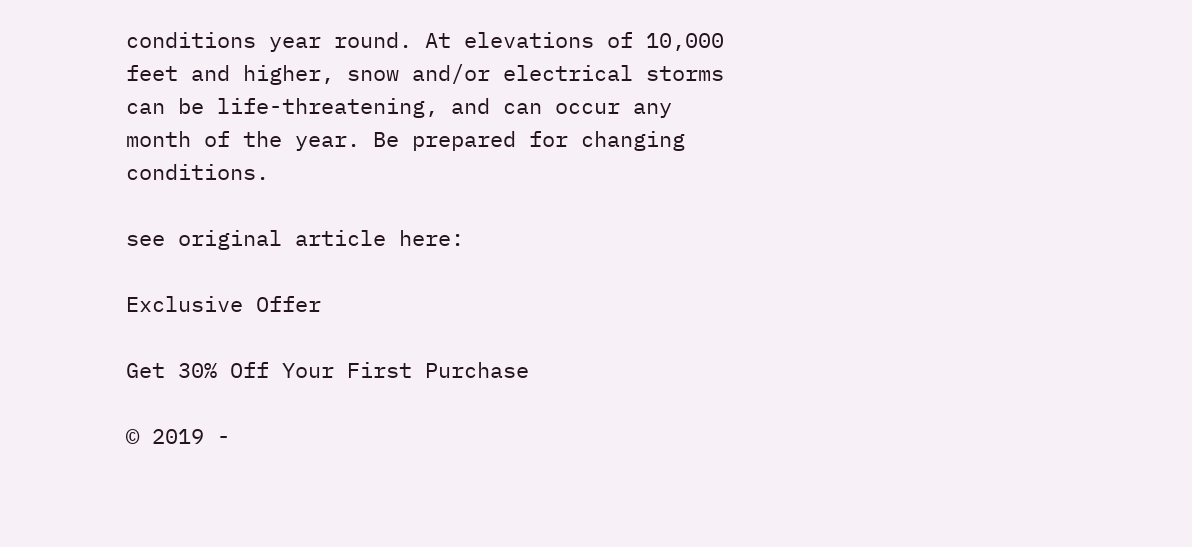conditions year round. At elevations of 10,000 feet and higher, snow and/or electrical storms can be life-threatening, and can occur any month of the year. Be prepared for changing conditions.

see original article here:

Exclusive Offer

Get 30% Off Your First Purchase

© 2019 -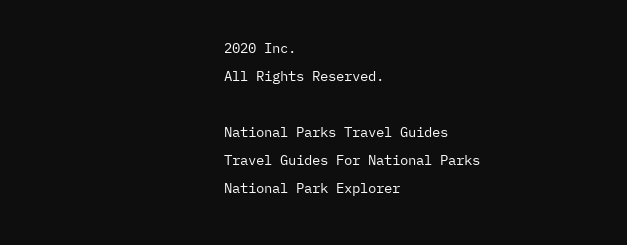2020 Inc.
All Rights Reserved.

National Parks Travel Guides
Travel Guides For National Parks
National Park Explorer